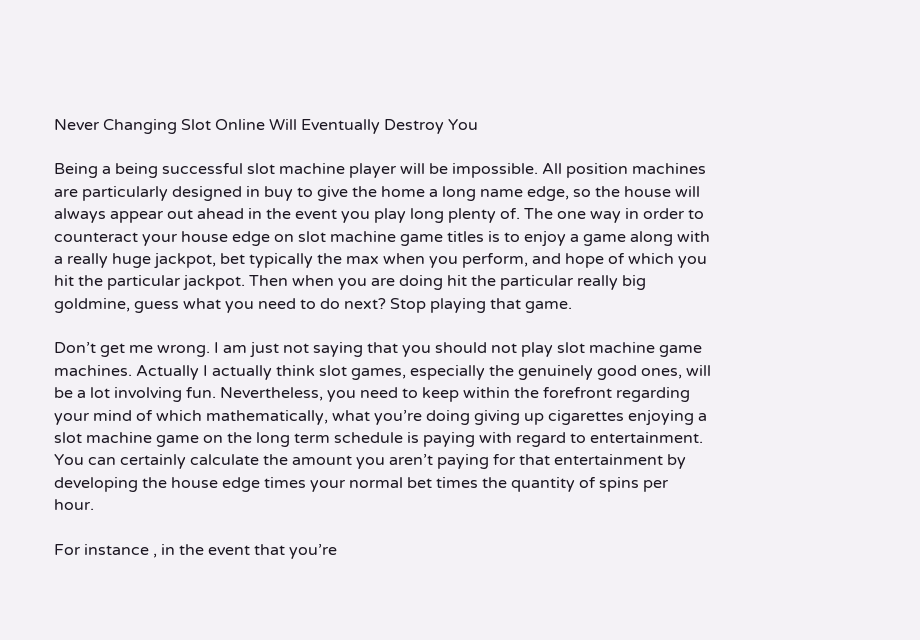Never Changing Slot Online Will Eventually Destroy You

Being a being successful slot machine player will be impossible. All position machines are particularly designed in buy to give the home a long name edge, so the house will always appear out ahead in the event you play long plenty of. The one way in order to counteract your house edge on slot machine game titles is to enjoy a game along with a really huge jackpot, bet typically the max when you perform, and hope of which you hit the particular jackpot. Then when you are doing hit the particular really big goldmine, guess what you need to do next? Stop playing that game.

Don’t get me wrong. I am just not saying that you should not play slot machine game machines. Actually I actually think slot games, especially the genuinely good ones, will be a lot involving fun. Nevertheless, you need to keep within the forefront regarding your mind of which mathematically, what you’re doing giving up cigarettes enjoying a slot machine game on the long term schedule is paying with regard to entertainment. You can certainly calculate the amount you aren’t paying for that entertainment by developing the house edge times your normal bet times the quantity of spins per hour.

For instance , in the event that you’re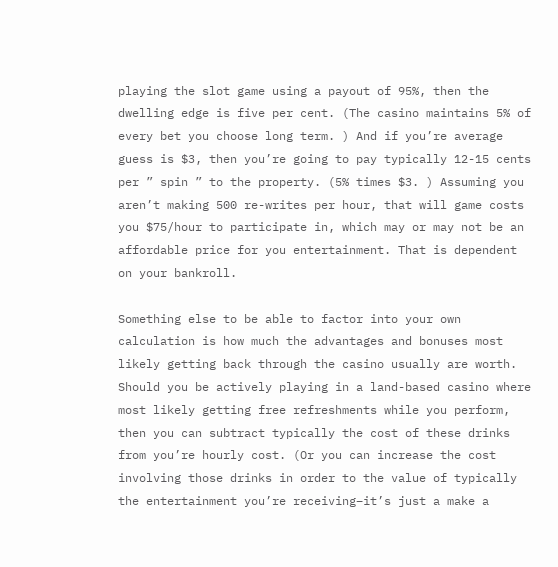playing the slot game using a payout of 95%, then the dwelling edge is five per cent. (The casino maintains 5% of every bet you choose long term. ) And if you’re average guess is $3, then you’re going to pay typically 12-15 cents per ” spin ” to the property. (5% times $3. ) Assuming you aren’t making 500 re-writes per hour, that will game costs you $75/hour to participate in, which may or may not be an affordable price for you entertainment. That is dependent on your bankroll.

Something else to be able to factor into your own calculation is how much the advantages and bonuses most likely getting back through the casino usually are worth. Should you be actively playing in a land-based casino where most likely getting free refreshments while you perform, then you can subtract typically the cost of these drinks from you’re hourly cost. (Or you can increase the cost involving those drinks in order to the value of typically the entertainment you’re receiving–it’s just a make a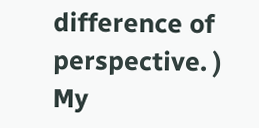difference of perspective. ) My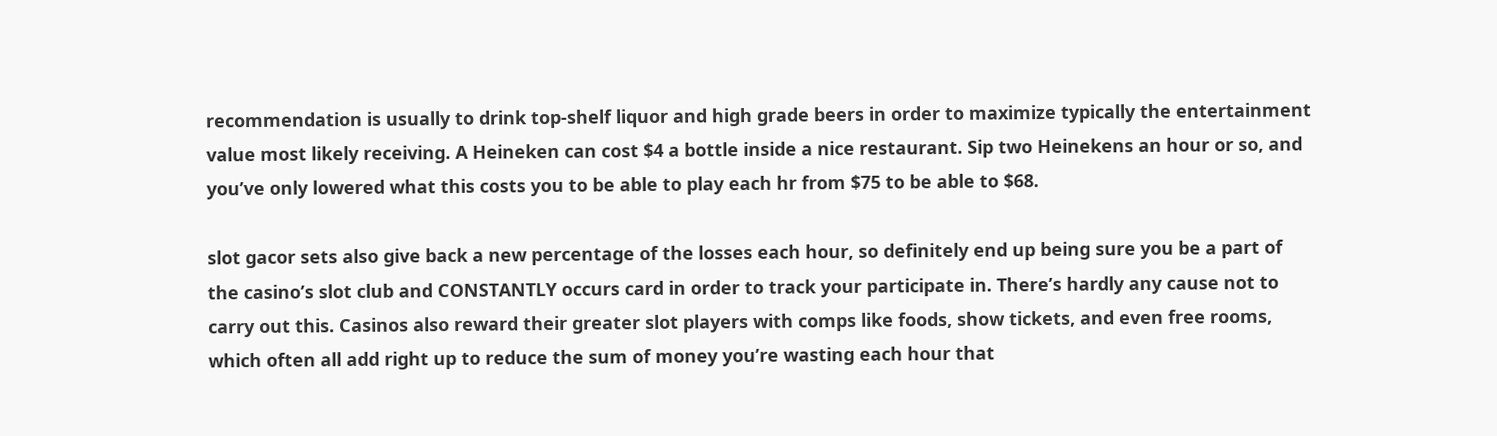recommendation is usually to drink top-shelf liquor and high grade beers in order to maximize typically the entertainment value most likely receiving. A Heineken can cost $4 a bottle inside a nice restaurant. Sip two Heinekens an hour or so, and you’ve only lowered what this costs you to be able to play each hr from $75 to be able to $68.

slot gacor sets also give back a new percentage of the losses each hour, so definitely end up being sure you be a part of the casino’s slot club and CONSTANTLY occurs card in order to track your participate in. There’s hardly any cause not to carry out this. Casinos also reward their greater slot players with comps like foods, show tickets, and even free rooms, which often all add right up to reduce the sum of money you’re wasting each hour that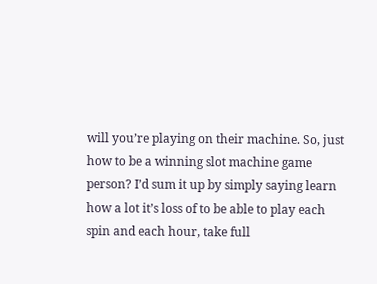will you’re playing on their machine. So, just how to be a winning slot machine game person? I’d sum it up by simply saying learn how a lot it’s loss of to be able to play each spin and each hour, take full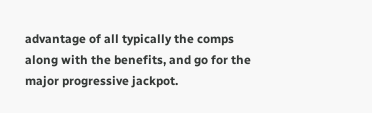advantage of all typically the comps along with the benefits, and go for the major progressive jackpot.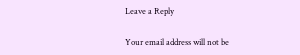Leave a Reply

Your email address will not be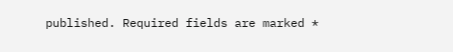published. Required fields are marked *